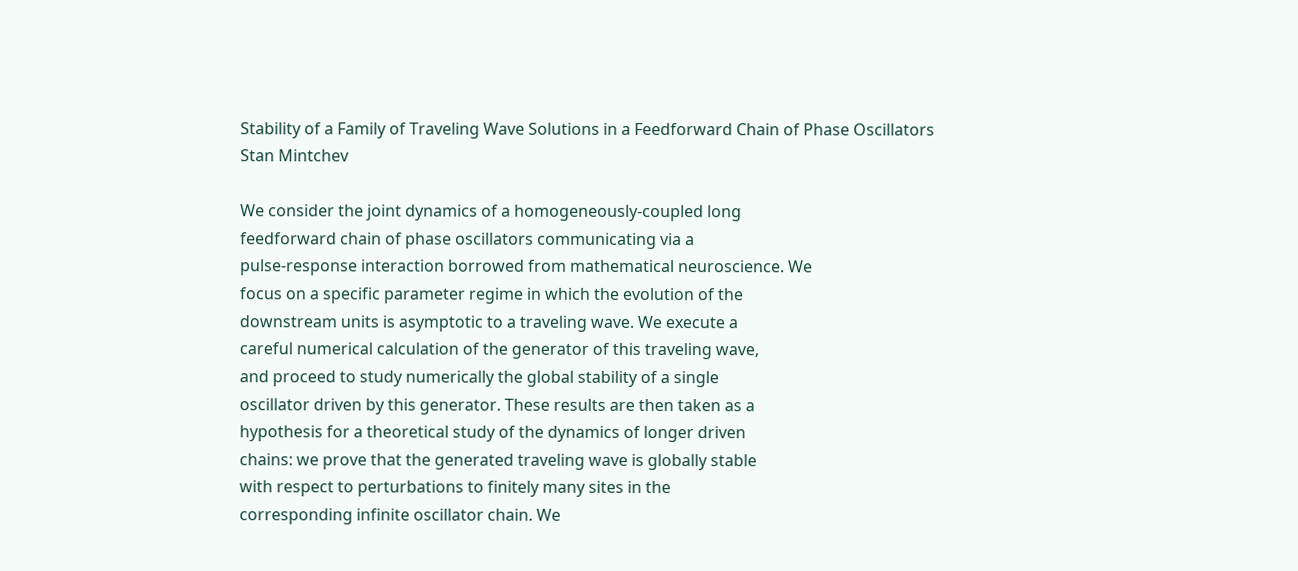Stability of a Family of Traveling Wave Solutions in a Feedforward Chain of Phase Oscillators
Stan Mintchev

We consider the joint dynamics of a homogeneously-coupled long
feedforward chain of phase oscillators communicating via a
pulse-response interaction borrowed from mathematical neuroscience. We
focus on a specific parameter regime in which the evolution of the
downstream units is asymptotic to a traveling wave. We execute a
careful numerical calculation of the generator of this traveling wave,
and proceed to study numerically the global stability of a single
oscillator driven by this generator. These results are then taken as a
hypothesis for a theoretical study of the dynamics of longer driven
chains: we prove that the generated traveling wave is globally stable
with respect to perturbations to finitely many sites in the
corresponding infinite oscillator chain. We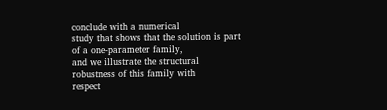conclude with a numerical
study that shows that the solution is part of a one-parameter family,
and we illustrate the structural robustness of this family with
respect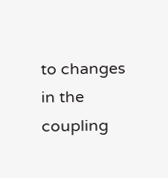to changes in the coupling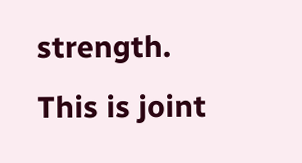strength. This is joint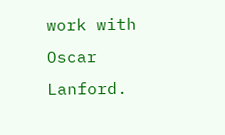work with
Oscar Lanford.